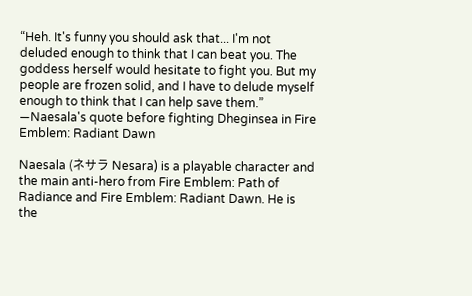“Heh. It's funny you should ask that... I'm not deluded enough to think that I can beat you. The goddess herself would hesitate to fight you. But my people are frozen solid, and I have to delude myself enough to think that I can help save them.”
—Naesala's quote before fighting Dheginsea in Fire Emblem: Radiant Dawn

Naesala (ネサラ Nesara) is a playable character and the main anti-hero from Fire Emblem: Path of Radiance and Fire Emblem: Radiant Dawn. He is the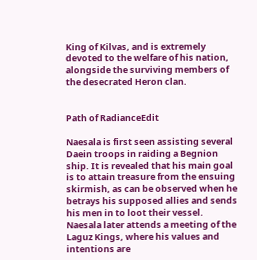King of Kilvas, and is extremely devoted to the welfare of his nation, alongside the surviving members of the desecrated Heron clan.


Path of RadianceEdit

Naesala is first seen assisting several Daein troops in raiding a Begnion ship. It is revealed that his main goal is to attain treasure from the ensuing skirmish, as can be observed when he betrays his supposed allies and sends his men in to loot their vessel. Naesala later attends a meeting of the Laguz Kings, where his values and intentions are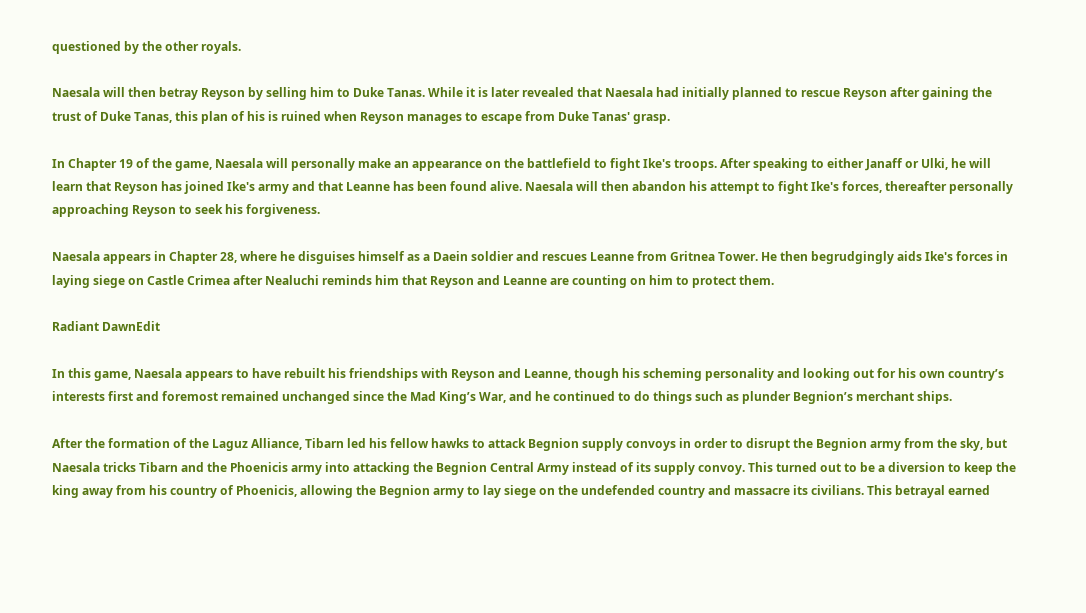questioned by the other royals.

Naesala will then betray Reyson by selling him to Duke Tanas. While it is later revealed that Naesala had initially planned to rescue Reyson after gaining the trust of Duke Tanas, this plan of his is ruined when Reyson manages to escape from Duke Tanas' grasp.

In Chapter 19 of the game, Naesala will personally make an appearance on the battlefield to fight Ike's troops. After speaking to either Janaff or Ulki, he will learn that Reyson has joined Ike's army and that Leanne has been found alive. Naesala will then abandon his attempt to fight Ike's forces, thereafter personally approaching Reyson to seek his forgiveness.

Naesala appears in Chapter 28, where he disguises himself as a Daein soldier and rescues Leanne from Gritnea Tower. He then begrudgingly aids Ike's forces in laying siege on Castle Crimea after Nealuchi reminds him that Reyson and Leanne are counting on him to protect them.

Radiant DawnEdit

In this game, Naesala appears to have rebuilt his friendships with Reyson and Leanne, though his scheming personality and looking out for his own country’s interests first and foremost remained unchanged since the Mad King’s War, and he continued to do things such as plunder Begnion’s merchant ships.

After the formation of the Laguz Alliance, Tibarn led his fellow hawks to attack Begnion supply convoys in order to disrupt the Begnion army from the sky, but Naesala tricks Tibarn and the Phoenicis army into attacking the Begnion Central Army instead of its supply convoy. This turned out to be a diversion to keep the king away from his country of Phoenicis, allowing the Begnion army to lay siege on the undefended country and massacre its civilians. This betrayal earned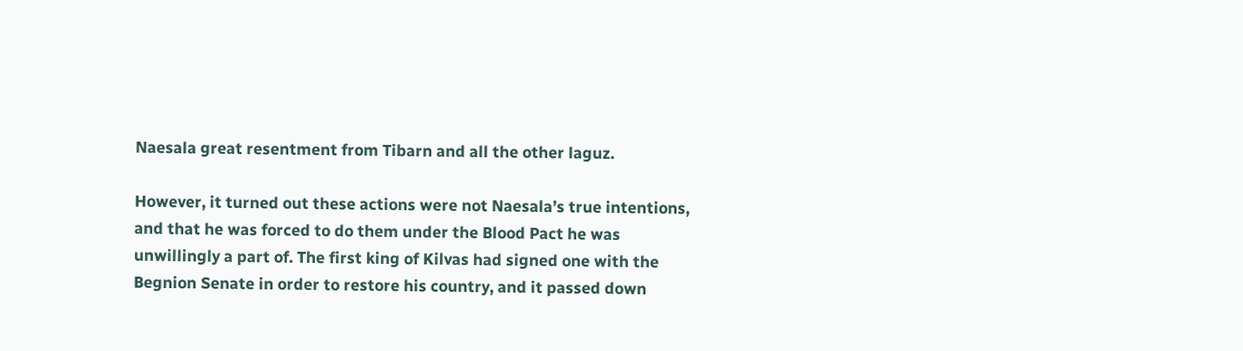Naesala great resentment from Tibarn and all the other laguz.

However, it turned out these actions were not Naesala’s true intentions, and that he was forced to do them under the Blood Pact he was unwillingly a part of. The first king of Kilvas had signed one with the Begnion Senate in order to restore his country, and it passed down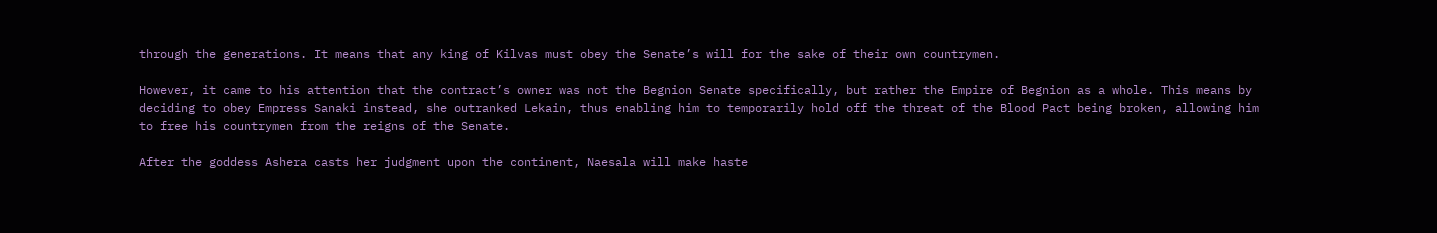through the generations. It means that any king of Kilvas must obey the Senate’s will for the sake of their own countrymen.

However, it came to his attention that the contract’s owner was not the Begnion Senate specifically, but rather the Empire of Begnion as a whole. This means by deciding to obey Empress Sanaki instead, she outranked Lekain, thus enabling him to temporarily hold off the threat of the Blood Pact being broken, allowing him to free his countrymen from the reigns of the Senate.

After the goddess Ashera casts her judgment upon the continent, Naesala will make haste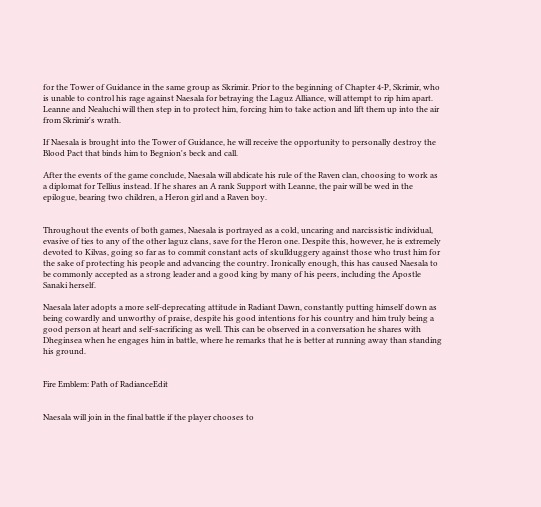for the Tower of Guidance in the same group as Skrimir. Prior to the beginning of Chapter 4-P, Skrimir, who is unable to control his rage against Naesala for betraying the Laguz Alliance, will attempt to rip him apart. Leanne and Nealuchi will then step in to protect him, forcing him to take action and lift them up into the air from Skrimir's wrath.

If Naesala is brought into the Tower of Guidance, he will receive the opportunity to personally destroy the Blood Pact that binds him to Begnion's beck and call.

After the events of the game conclude, Naesala will abdicate his rule of the Raven clan, choosing to work as a diplomat for Tellius instead. If he shares an A rank Support with Leanne, the pair will be wed in the epilogue, bearing two children, a Heron girl and a Raven boy.


Throughout the events of both games, Naesala is portrayed as a cold, uncaring and narcissistic individual, evasive of ties to any of the other laguz clans, save for the Heron one. Despite this, however, he is extremely devoted to Kilvas, going so far as to commit constant acts of skullduggery against those who trust him for the sake of protecting his people and advancing the country. Ironically enough, this has caused Naesala to be commonly accepted as a strong leader and a good king by many of his peers, including the Apostle Sanaki herself.

Naesala later adopts a more self-deprecating attitude in Radiant Dawn, constantly putting himself down as being cowardly and unworthy of praise, despite his good intentions for his country and him truly being a good person at heart and self-sacrificing as well. This can be observed in a conversation he shares with Dheginsea when he engages him in battle, where he remarks that he is better at running away than standing his ground.


Fire Emblem: Path of RadianceEdit


Naesala will join in the final battle if the player chooses to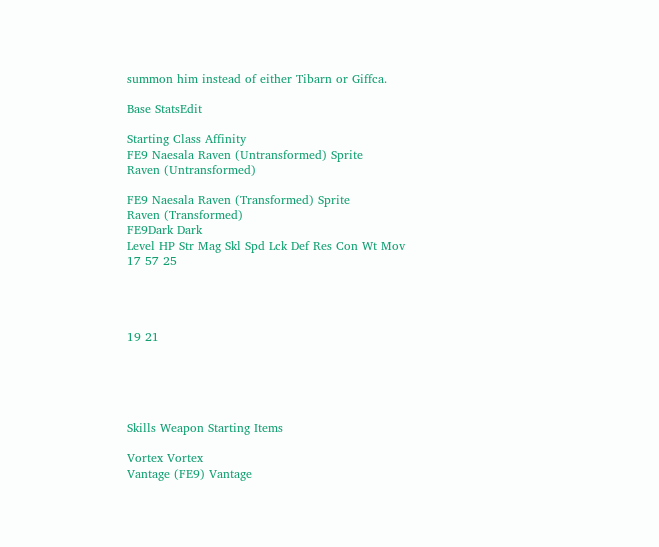summon him instead of either Tibarn or Giffca.

Base StatsEdit

Starting Class Affinity
FE9 Naesala Raven (Untransformed) Sprite
Raven (Untransformed)

FE9 Naesala Raven (Transformed) Sprite
Raven (Transformed)
FE9Dark Dark
Level HP Str Mag Skl Spd Lck Def Res Con Wt Mov
17 57 25




19 21





Skills Weapon Starting Items

Vortex Vortex
Vantage (FE9) Vantage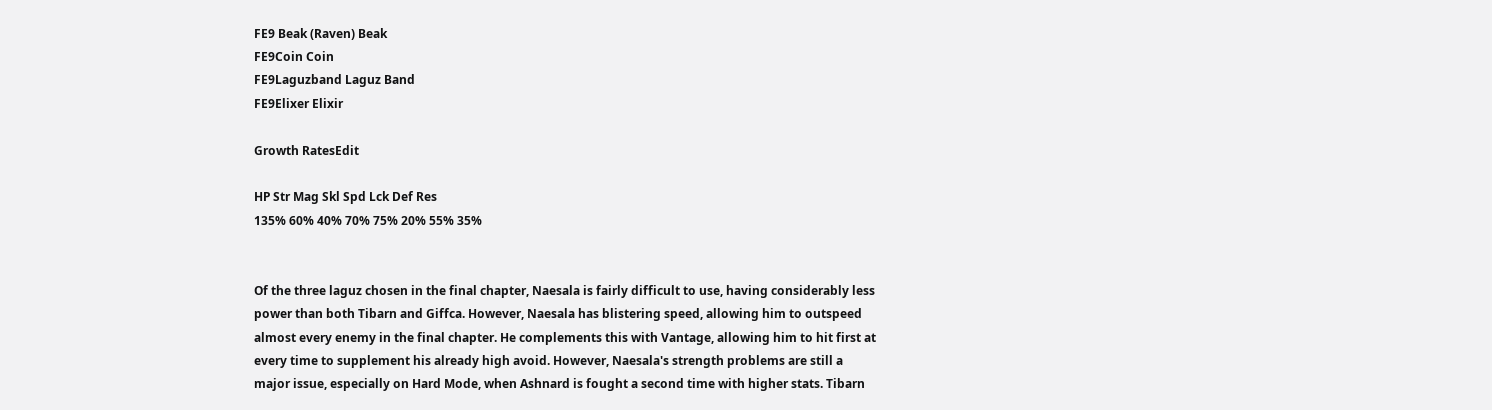FE9 Beak (Raven) Beak
FE9Coin Coin
FE9Laguzband Laguz Band
FE9Elixer Elixir

Growth RatesEdit

HP Str Mag Skl Spd Lck Def Res
135% 60% 40% 70% 75% 20% 55% 35%


Of the three laguz chosen in the final chapter, Naesala is fairly difficult to use, having considerably less power than both Tibarn and Giffca. However, Naesala has blistering speed, allowing him to outspeed almost every enemy in the final chapter. He complements this with Vantage, allowing him to hit first at every time to supplement his already high avoid. However, Naesala's strength problems are still a major issue, especially on Hard Mode, when Ashnard is fought a second time with higher stats. Tibarn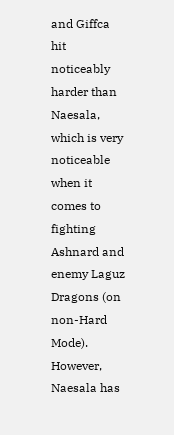and Giffca hit noticeably harder than Naesala, which is very noticeable when it comes to fighting Ashnard and enemy Laguz Dragons (on non-Hard Mode). However, Naesala has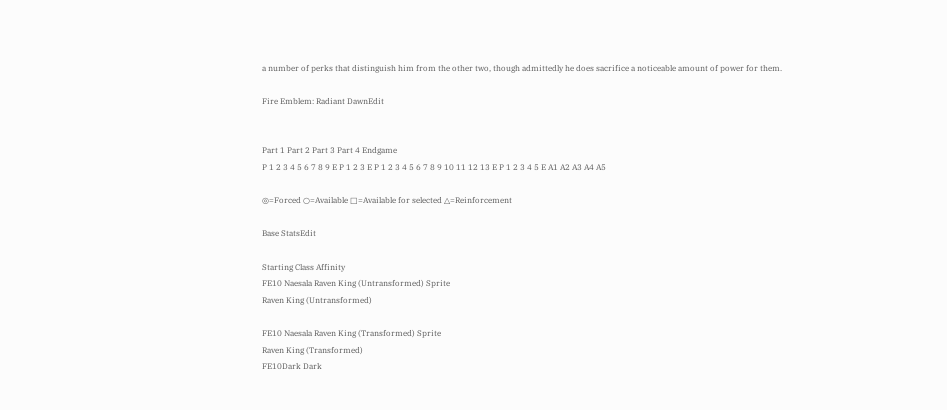a number of perks that distinguish him from the other two, though admittedly he does sacrifice a noticeable amount of power for them.

Fire Emblem: Radiant DawnEdit


Part 1 Part 2 Part 3 Part 4 Endgame
P 1 2 3 4 5 6 7 8 9 E P 1 2 3 E P 1 2 3 4 5 6 7 8 9 10 11 12 13 E P 1 2 3 4 5 E A1 A2 A3 A4 A5

◎=Forced ○=Available □=Available for selected △=Reinforcement

Base StatsEdit

Starting Class Affinity
FE10 Naesala Raven King (Untransformed) Sprite
Raven King (Untransformed)

FE10 Naesala Raven King (Transformed) Sprite
Raven King (Transformed)
FE10Dark Dark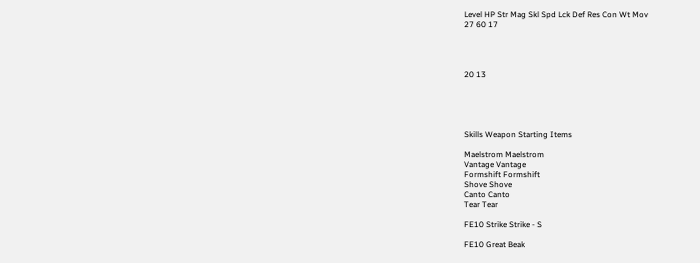Level HP Str Mag Skl Spd Lck Def Res Con Wt Mov
27 60 17




20 13





Skills Weapon Starting Items

Maelstrom Maelstrom
Vantage Vantage
Formshift Formshift
Shove Shove
Canto Canto
Tear Tear

FE10 Strike Strike - S

FE10 Great Beak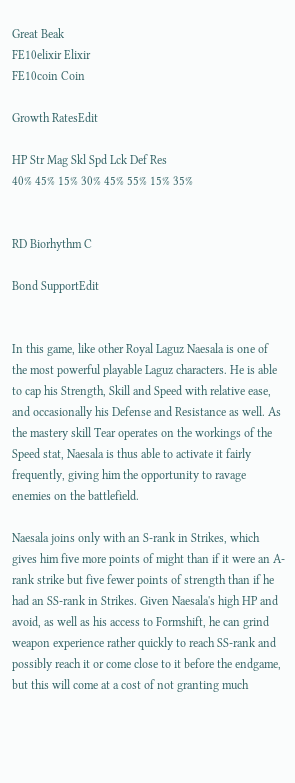Great Beak
FE10elixir Elixir
FE10coin Coin

Growth RatesEdit

HP Str Mag Skl Spd Lck Def Res
40% 45% 15% 30% 45% 55% 15% 35%


RD Biorhythm C

Bond SupportEdit


In this game, like other Royal Laguz Naesala is one of the most powerful playable Laguz characters. He is able to cap his Strength, Skill and Speed with relative ease, and occasionally his Defense and Resistance as well. As the mastery skill Tear operates on the workings of the Speed stat, Naesala is thus able to activate it fairly frequently, giving him the opportunity to ravage enemies on the battlefield.

Naesala joins only with an S-rank in Strikes, which gives him five more points of might than if it were an A-rank strike but five fewer points of strength than if he had an SS-rank in Strikes. Given Naesala's high HP and avoid, as well as his access to Formshift, he can grind weapon experience rather quickly to reach SS-rank and possibly reach it or come close to it before the endgame, but this will come at a cost of not granting much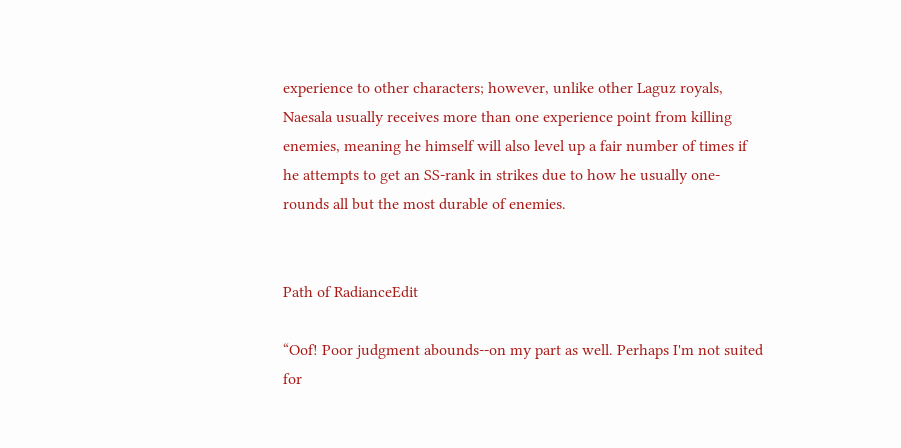experience to other characters; however, unlike other Laguz royals, Naesala usually receives more than one experience point from killing enemies, meaning he himself will also level up a fair number of times if he attempts to get an SS-rank in strikes due to how he usually one-rounds all but the most durable of enemies.


Path of RadianceEdit

“Oof! Poor judgment abounds--on my part as well. Perhaps I'm not suited for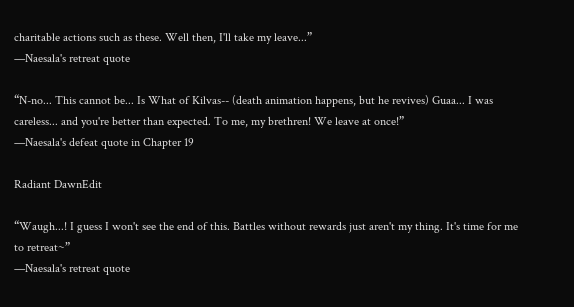charitable actions such as these. Well then, I'll take my leave...”
—Naesala's retreat quote

“N-no... This cannot be... Is What of Kilvas-- (death animation happens, but he revives) Guaa... I was careless... and you're better than expected. To me, my brethren! We leave at once!”
—Naesala's defeat quote in Chapter 19

Radiant DawnEdit

“Waugh...! I guess I won't see the end of this. Battles without rewards just aren't my thing. It's time for me to retreat~”
—Naesala's retreat quote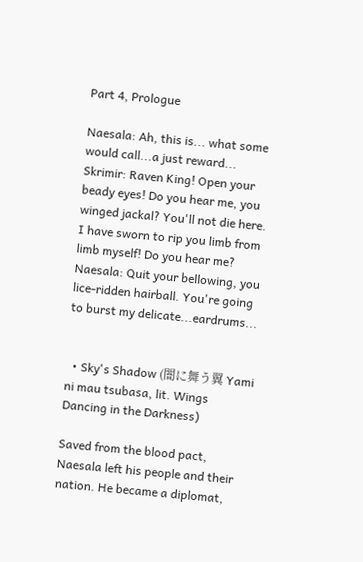Part 4, Prologue

Naesala: Ah, this is... what some would call...a just reward...
Skrimir: Raven King! Open your beady eyes! Do you hear me, you winged jackal? You'll not die here. I have sworn to rip you limb from limb myself! Do you hear me?
Naesala: Quit your bellowing, you lice-ridden hairball. You're going to burst my delicate...eardrums...


  • Sky's Shadow (闇に舞う翼 Yami ni mau tsubasa, lit. Wings Dancing in the Darkness)

Saved from the blood pact, Naesala left his people and their nation. He became a diplomat,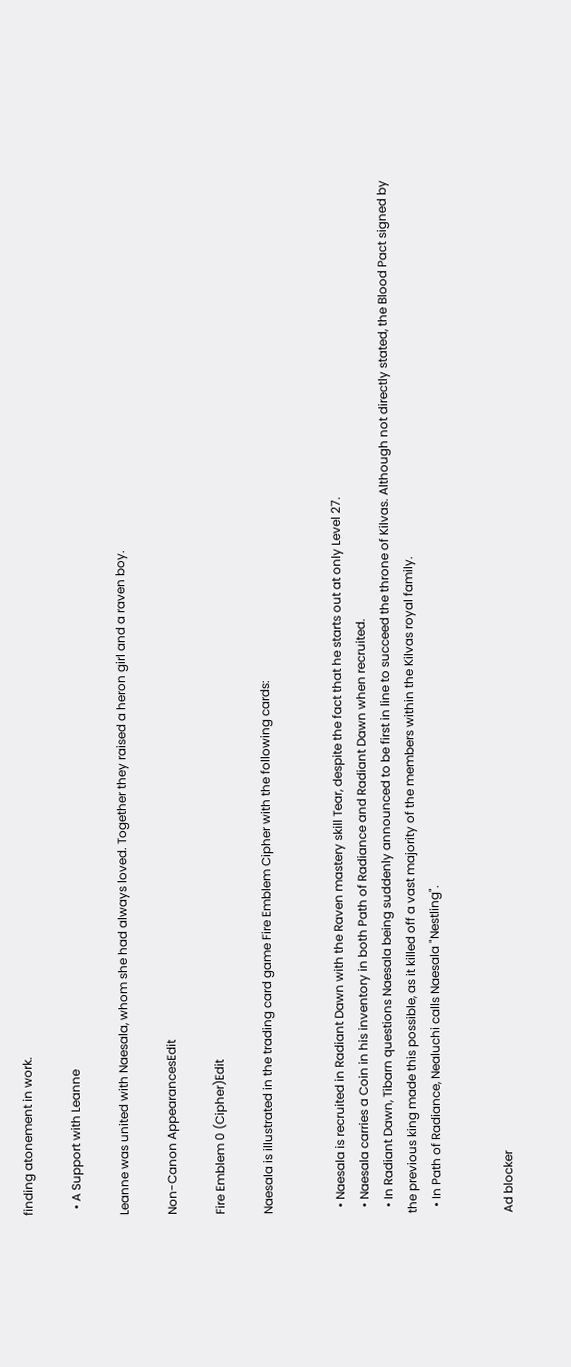finding atonement in work.

  • A Support with Leanne

Leanne was united with Naesala, whom she had always loved. Together they raised a heron girl and a raven boy.

Non-Canon AppearancesEdit

Fire Emblem 0 (Cipher)Edit

Naesala is illustrated in the trading card game Fire Emblem Cipher with the following cards:


  • Naesala is recruited in Radiant Dawn with the Raven mastery skill Tear, despite the fact that he starts out at only Level 27.
  • Naesala carries a Coin in his inventory in both Path of Radiance and Radiant Dawn when recruited.
  • In Radiant Dawn, Tibarn questions Naesala being suddenly announced to be first in line to succeed the throne of Kilvas. Although not directly stated, the Blood Pact signed by the previous king made this possible, as it killed off a vast majority of the members within the Kilvas royal family.
  • In Path of Radiance, Nealuchi calls Naesala "Nestling".


Ad blocker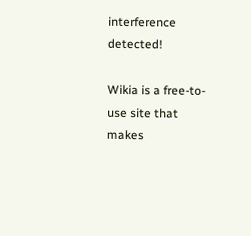interference detected!

Wikia is a free-to-use site that makes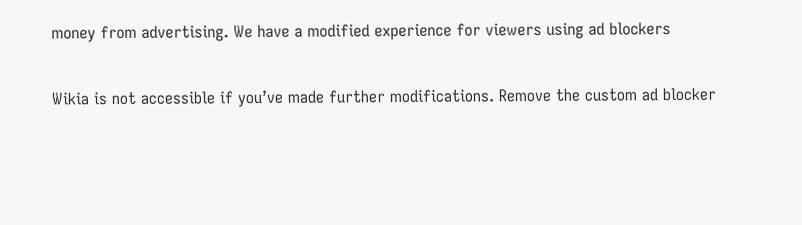money from advertising. We have a modified experience for viewers using ad blockers

Wikia is not accessible if you’ve made further modifications. Remove the custom ad blocker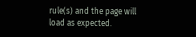rule(s) and the page will load as expected.